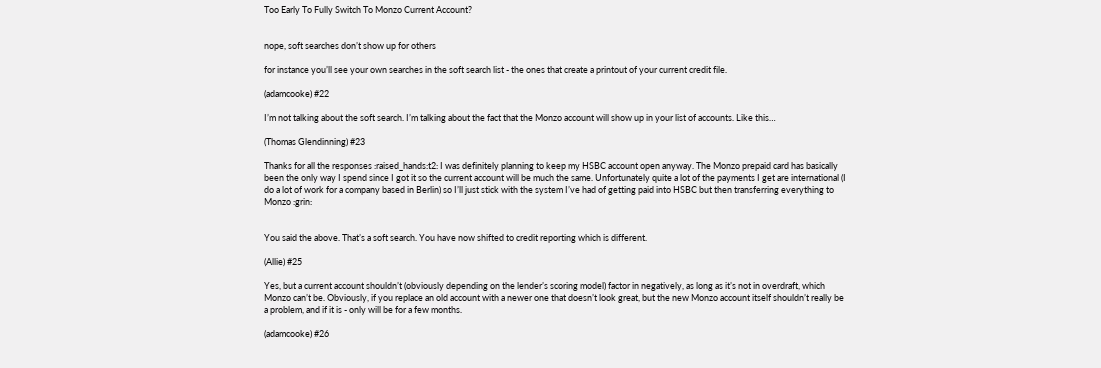Too Early To Fully Switch To Monzo Current Account?


nope, soft searches don’t show up for others

for instance you’ll see your own searches in the soft search list - the ones that create a printout of your current credit file.

(adamcooke) #22

I’m not talking about the soft search. I’m talking about the fact that the Monzo account will show up in your list of accounts. Like this…

(Thomas Glendinning) #23

Thanks for all the responses :raised_hands:t2: I was definitely planning to keep my HSBC account open anyway. The Monzo prepaid card has basically been the only way I spend since I got it so the current account will be much the same. Unfortunately quite a lot of the payments I get are international (I do a lot of work for a company based in Berlin) so I’ll just stick with the system I’ve had of getting paid into HSBC but then transferring everything to Monzo :grin:


You said the above. That’s a soft search. You have now shifted to credit reporting which is different.

(Allie) #25

Yes, but a current account shouldn’t (obviously depending on the lender’s scoring model) factor in negatively, as long as it’s not in overdraft, which Monzo can’t be. Obviously, if you replace an old account with a newer one that doesn’t look great, but the new Monzo account itself shouldn’t really be a problem, and if it is - only will be for a few months.

(adamcooke) #26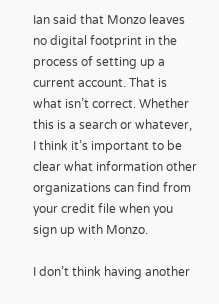Ian said that Monzo leaves no digital footprint in the process of setting up a current account. That is what isn’t correct. Whether this is a search or whatever, I think it’s important to be clear what information other organizations can find from your credit file when you sign up with Monzo.

I don’t think having another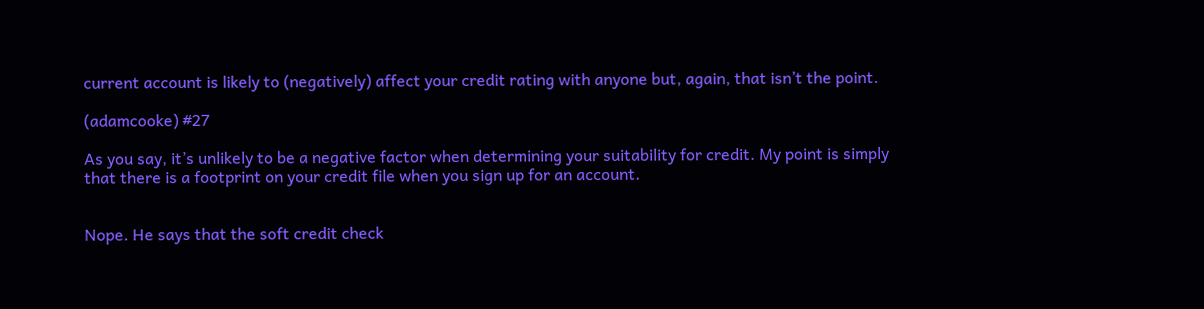current account is likely to (negatively) affect your credit rating with anyone but, again, that isn’t the point.

(adamcooke) #27

As you say, it’s unlikely to be a negative factor when determining your suitability for credit. My point is simply that there is a footprint on your credit file when you sign up for an account.


Nope. He says that the soft credit check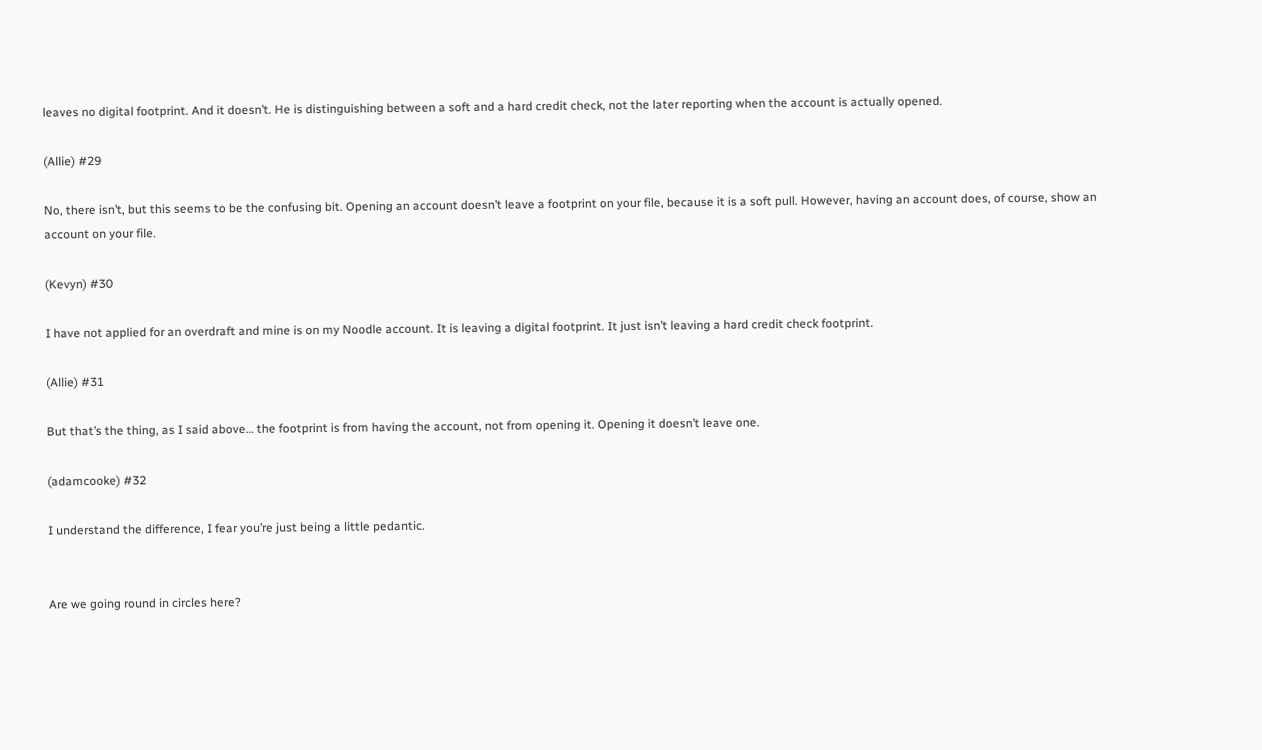leaves no digital footprint. And it doesn’t. He is distinguishing between a soft and a hard credit check, not the later reporting when the account is actually opened.

(Allie) #29

No, there isn’t, but this seems to be the confusing bit. Opening an account doesn’t leave a footprint on your file, because it is a soft pull. However, having an account does, of course, show an account on your file.

(Kevyn) #30

I have not applied for an overdraft and mine is on my Noodle account. It is leaving a digital footprint. It just isn’t leaving a hard credit check footprint.

(Allie) #31

But that’s the thing, as I said above… the footprint is from having the account, not from opening it. Opening it doesn’t leave one.

(adamcooke) #32

I understand the difference, I fear you’re just being a little pedantic.


Are we going round in circles here?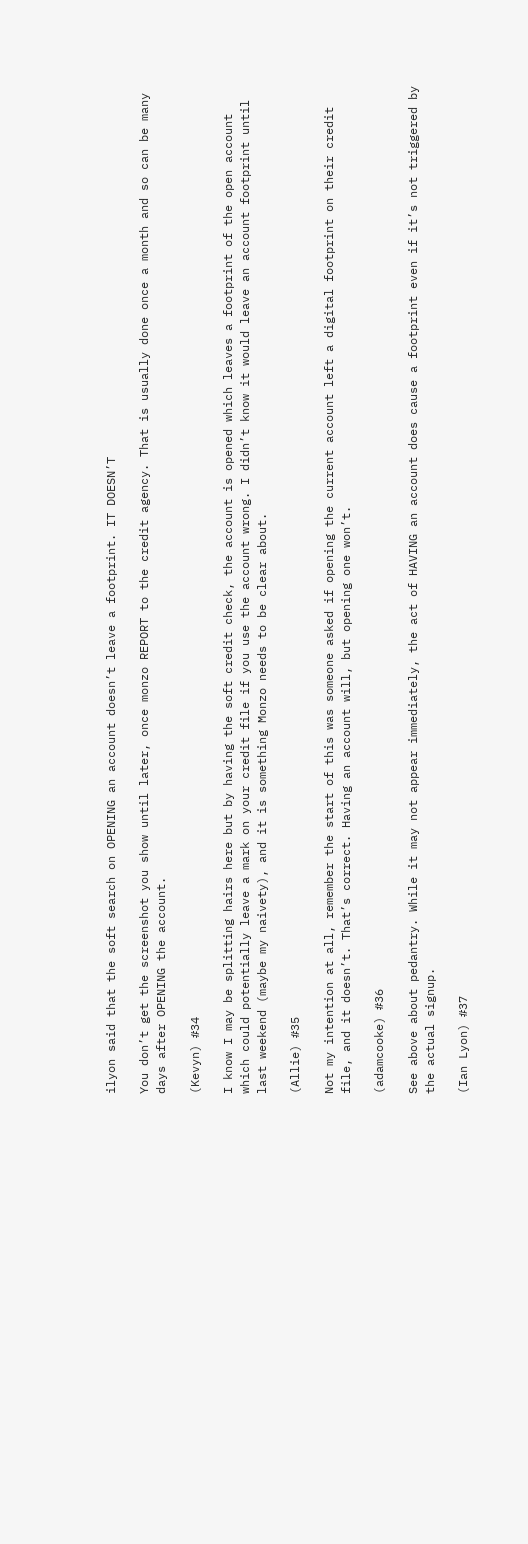ilyon said that the soft search on OPENING an account doesn’t leave a footprint. IT DOESN’T

You don’t get the screenshot you show until later, once monzo REPORT to the credit agency. That is usually done once a month and so can be many days after OPENING the account.

(Kevyn) #34

I know I may be splitting hairs here but by having the soft credit check, the account is opened which leaves a footprint of the open account which could potentially leave a mark on your credit file if you use the account wrong. I didn’t know it would leave an account footprint until last weekend (maybe my naivety), and it is something Monzo needs to be clear about.

(Allie) #35

Not my intention at all, remember the start of this was someone asked if opening the current account left a digital footprint on their credit file, and it doesn’t. That’s correct. Having an account will, but opening one won’t.

(adamcooke) #36

See above about pedantry. While it may not appear immediately, the act of HAVING an account does cause a footprint even if it’s not triggered by the actual signup.

(Ian Lyon) #37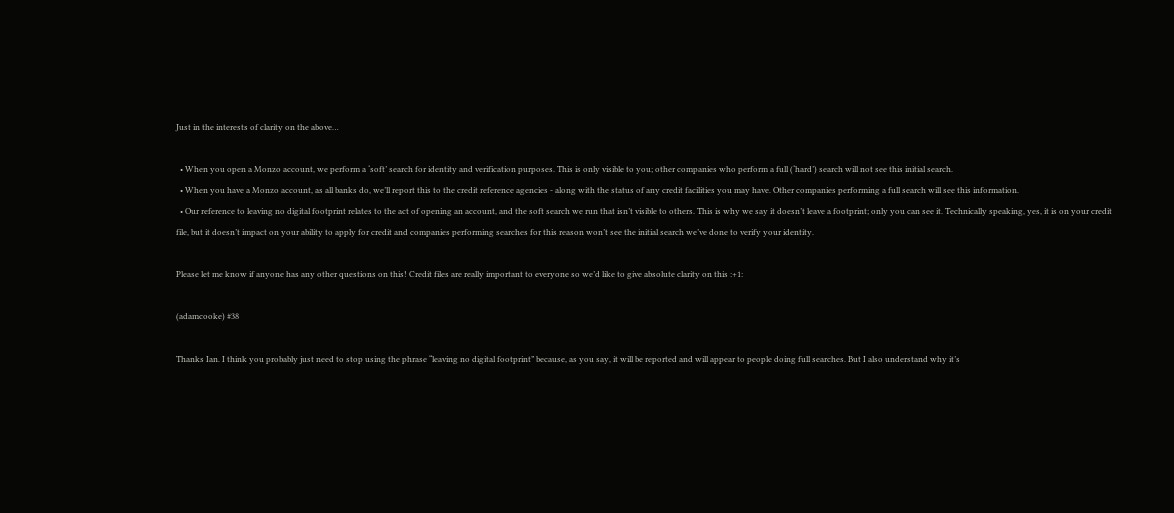Just in the interests of clarity on the above…

  • When you open a Monzo account, we perform a ‘soft’ search for identity and verification purposes. This is only visible to you; other companies who perform a full (‘hard’) search will not see this initial search.
  • When you have a Monzo account, as all banks do, we’ll report this to the credit reference agencies - along with the status of any credit facilities you may have. Other companies performing a full search will see this information.
  • Our reference to leaving no digital footprint relates to the act of opening an account, and the soft search we run that isn’t visible to others. This is why we say it doesn’t leave a footprint; only you can see it. Technically speaking, yes, it is on your credit file, but it doesn’t impact on your ability to apply for credit and companies performing searches for this reason won’t see the initial search we’ve done to verify your identity.

Please let me know if anyone has any other questions on this! Credit files are really important to everyone so we’d like to give absolute clarity on this :+1:

(adamcooke) #38

Thanks Ian. I think you probably just need to stop using the phrase “leaving no digital footprint” because, as you say, it will be reported and will appear to people doing full searches. But I also understand why it’s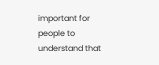important for people to understand that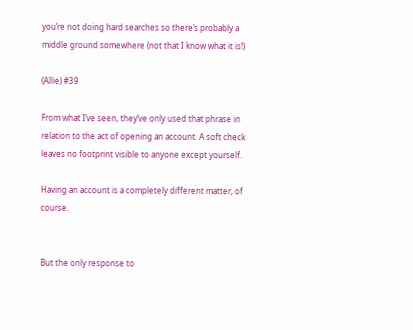you’re not doing hard searches so there’s probably a middle ground somewhere (not that I know what it is!)

(Allie) #39

From what I’ve seen, they’ve only used that phrase in relation to the act of opening an account. A soft check leaves no footprint visible to anyone except yourself.

Having an account is a completely different matter, of course.


But the only response to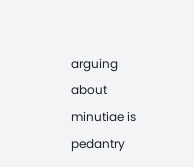arguing about minutiae is pedantry